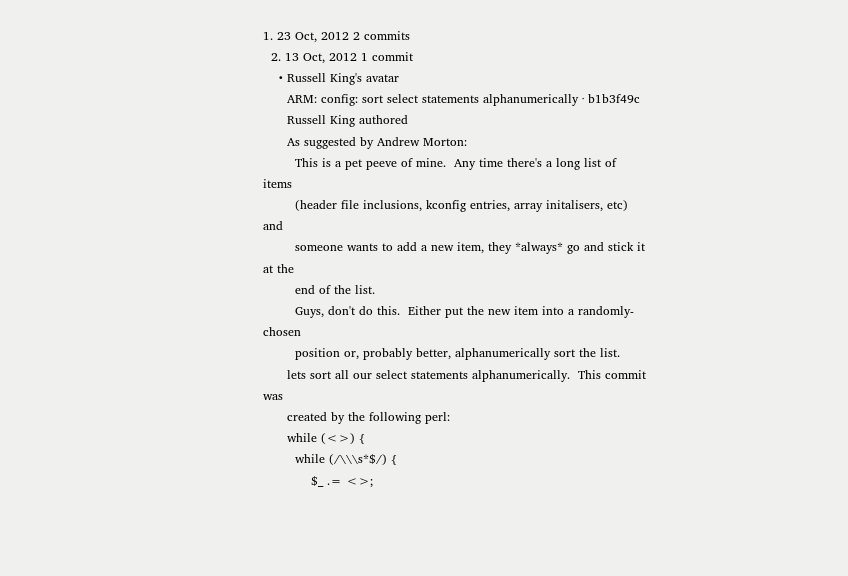1. 23 Oct, 2012 2 commits
  2. 13 Oct, 2012 1 commit
    • Russell King's avatar
      ARM: config: sort select statements alphanumerically · b1b3f49c
      Russell King authored
      As suggested by Andrew Morton:
        This is a pet peeve of mine.  Any time there's a long list of items
        (header file inclusions, kconfig entries, array initalisers, etc) and
        someone wants to add a new item, they *always* go and stick it at the
        end of the list.
        Guys, don't do this.  Either put the new item into a randomly-chosen
        position or, probably better, alphanumerically sort the list.
      lets sort all our select statements alphanumerically.  This commit was
      created by the following perl:
      while (<>) {
        while (/\\\s*$/) {
            $_ .= <>;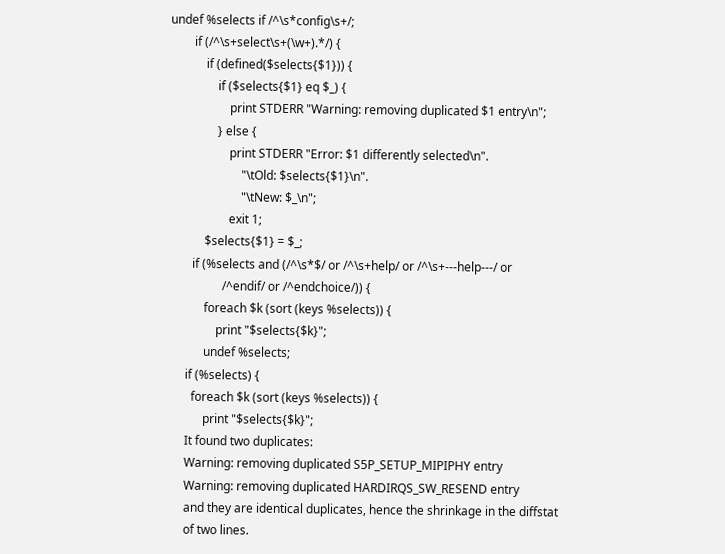undef %selects if /^\s*config\s+/;
        if (/^\s+select\s+(\w+).*/) {
            if (defined($selects{$1})) {
                if ($selects{$1} eq $_) {
                    print STDERR "Warning: removing duplicated $1 entry\n";
                } else {
                    print STDERR "Error: $1 differently selected\n".
                        "\tOld: $selects{$1}\n".
                        "\tNew: $_\n";
                    exit 1;
            $selects{$1} = $_;
        if (%selects and (/^\s*$/ or /^\s+help/ or /^\s+---help---/ or
                  /^endif/ or /^endchoice/)) {
            foreach $k (sort (keys %selects)) {
                print "$selects{$k}";
            undef %selects;
      if (%selects) {
        foreach $k (sort (keys %selects)) {
            print "$selects{$k}";
      It found two duplicates:
      Warning: removing duplicated S5P_SETUP_MIPIPHY entry
      Warning: removing duplicated HARDIRQS_SW_RESEND entry
      and they are identical duplicates, hence the shrinkage in the diffstat
      of two lines.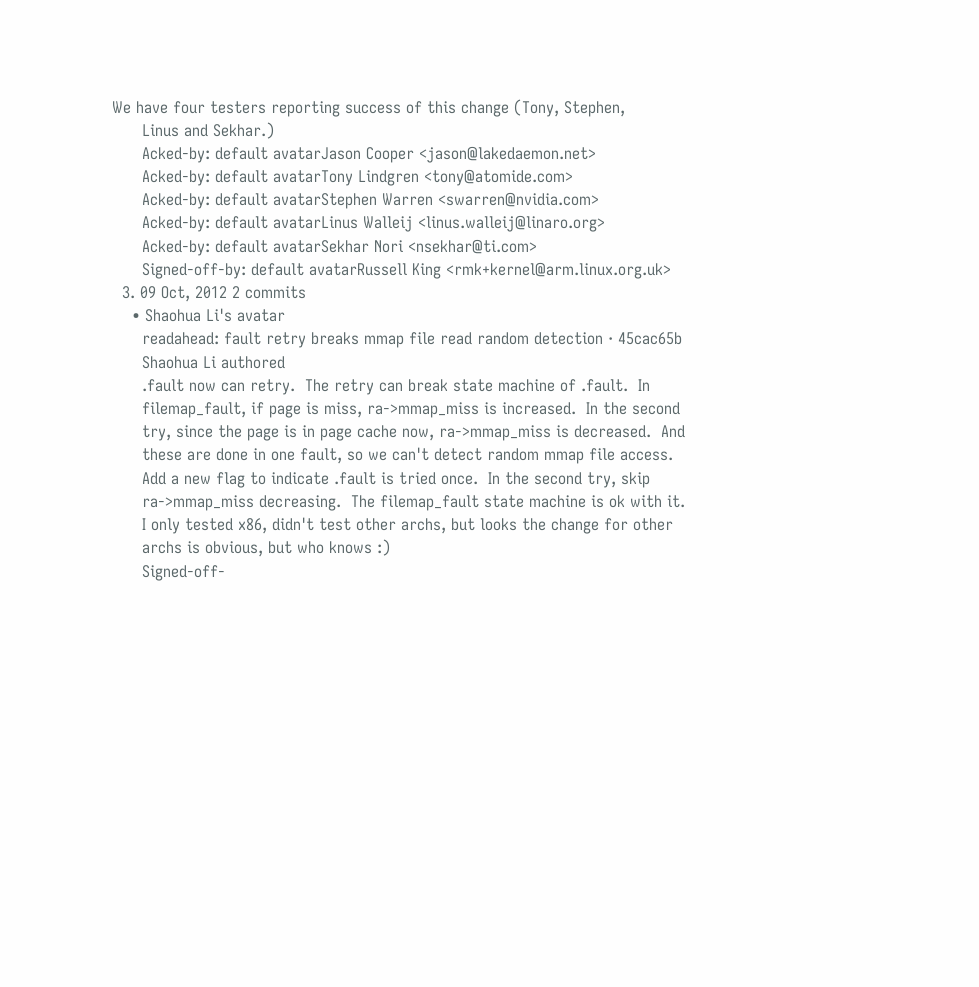We have four testers reporting success of this change (Tony, Stephen,
      Linus and Sekhar.)
      Acked-by: default avatarJason Cooper <jason@lakedaemon.net>
      Acked-by: default avatarTony Lindgren <tony@atomide.com>
      Acked-by: default avatarStephen Warren <swarren@nvidia.com>
      Acked-by: default avatarLinus Walleij <linus.walleij@linaro.org>
      Acked-by: default avatarSekhar Nori <nsekhar@ti.com>
      Signed-off-by: default avatarRussell King <rmk+kernel@arm.linux.org.uk>
  3. 09 Oct, 2012 2 commits
    • Shaohua Li's avatar
      readahead: fault retry breaks mmap file read random detection · 45cac65b
      Shaohua Li authored
      .fault now can retry.  The retry can break state machine of .fault.  In
      filemap_fault, if page is miss, ra->mmap_miss is increased.  In the second
      try, since the page is in page cache now, ra->mmap_miss is decreased.  And
      these are done in one fault, so we can't detect random mmap file access.
      Add a new flag to indicate .fault is tried once.  In the second try, skip
      ra->mmap_miss decreasing.  The filemap_fault state machine is ok with it.
      I only tested x86, didn't test other archs, but looks the change for other
      archs is obvious, but who knows :)
      Signed-off-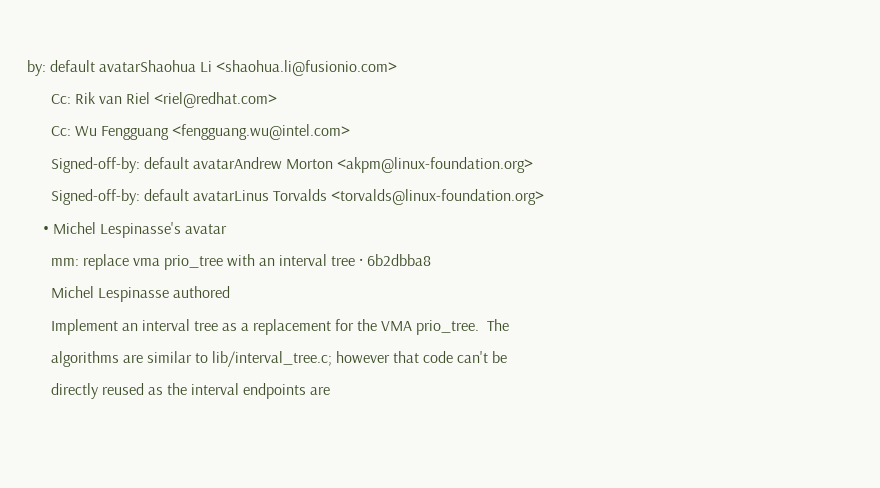by: default avatarShaohua Li <shaohua.li@fusionio.com>
      Cc: Rik van Riel <riel@redhat.com>
      Cc: Wu Fengguang <fengguang.wu@intel.com>
      Signed-off-by: default avatarAndrew Morton <akpm@linux-foundation.org>
      Signed-off-by: default avatarLinus Torvalds <torvalds@linux-foundation.org>
    • Michel Lespinasse's avatar
      mm: replace vma prio_tree with an interval tree · 6b2dbba8
      Michel Lespinasse authored
      Implement an interval tree as a replacement for the VMA prio_tree.  The
      algorithms are similar to lib/interval_tree.c; however that code can't be
      directly reused as the interval endpoints are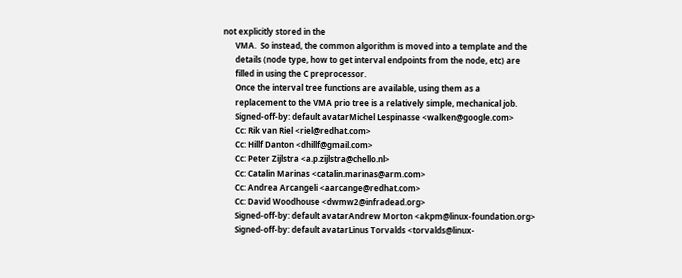not explicitly stored in the
      VMA.  So instead, the common algorithm is moved into a template and the
      details (node type, how to get interval endpoints from the node, etc) are
      filled in using the C preprocessor.
      Once the interval tree functions are available, using them as a
      replacement to the VMA prio tree is a relatively simple, mechanical job.
      Signed-off-by: default avatarMichel Lespinasse <walken@google.com>
      Cc: Rik van Riel <riel@redhat.com>
      Cc: Hillf Danton <dhillf@gmail.com>
      Cc: Peter Zijlstra <a.p.zijlstra@chello.nl>
      Cc: Catalin Marinas <catalin.marinas@arm.com>
      Cc: Andrea Arcangeli <aarcange@redhat.com>
      Cc: David Woodhouse <dwmw2@infradead.org>
      Signed-off-by: default avatarAndrew Morton <akpm@linux-foundation.org>
      Signed-off-by: default avatarLinus Torvalds <torvalds@linux-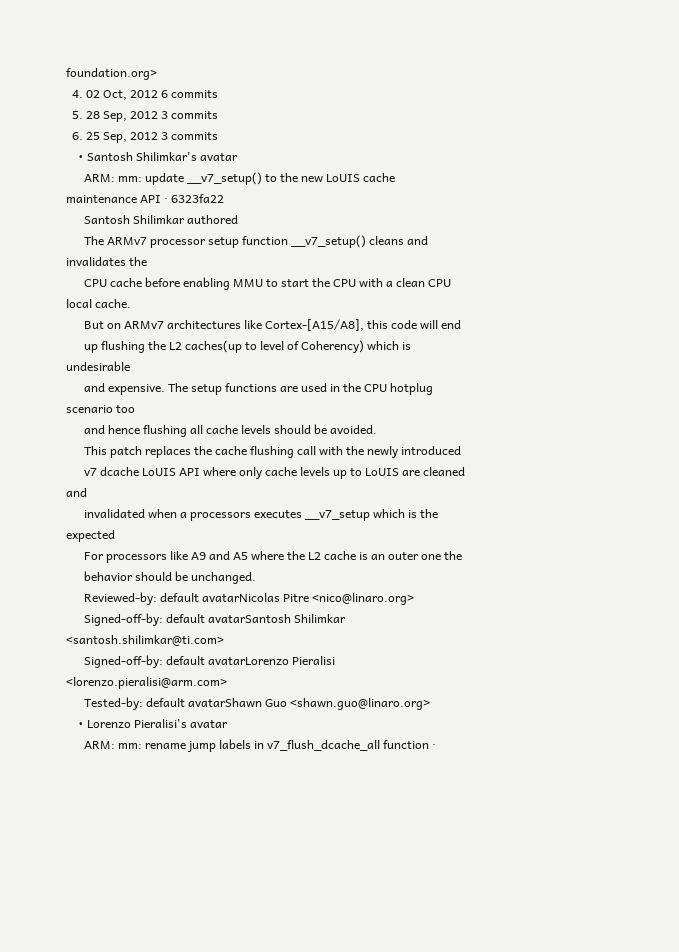foundation.org>
  4. 02 Oct, 2012 6 commits
  5. 28 Sep, 2012 3 commits
  6. 25 Sep, 2012 3 commits
    • Santosh Shilimkar's avatar
      ARM: mm: update __v7_setup() to the new LoUIS cache maintenance API · 6323fa22
      Santosh Shilimkar authored
      The ARMv7 processor setup function __v7_setup() cleans and invalidates the
      CPU cache before enabling MMU to start the CPU with a clean CPU local cache.
      But on ARMv7 architectures like Cortex-[A15/A8], this code will end
      up flushing the L2 caches(up to level of Coherency) which is undesirable
      and expensive. The setup functions are used in the CPU hotplug scenario too
      and hence flushing all cache levels should be avoided.
      This patch replaces the cache flushing call with the newly introduced
      v7 dcache LoUIS API where only cache levels up to LoUIS are cleaned and
      invalidated when a processors executes __v7_setup which is the expected
      For processors like A9 and A5 where the L2 cache is an outer one the
      behavior should be unchanged.
      Reviewed-by: default avatarNicolas Pitre <nico@linaro.org>
      Signed-off-by: default avatarSantosh Shilimkar <santosh.shilimkar@ti.com>
      Signed-off-by: default avatarLorenzo Pieralisi <lorenzo.pieralisi@arm.com>
      Tested-by: default avatarShawn Guo <shawn.guo@linaro.org>
    • Lorenzo Pieralisi's avatar
      ARM: mm: rename jump labels in v7_flush_dcache_all function ·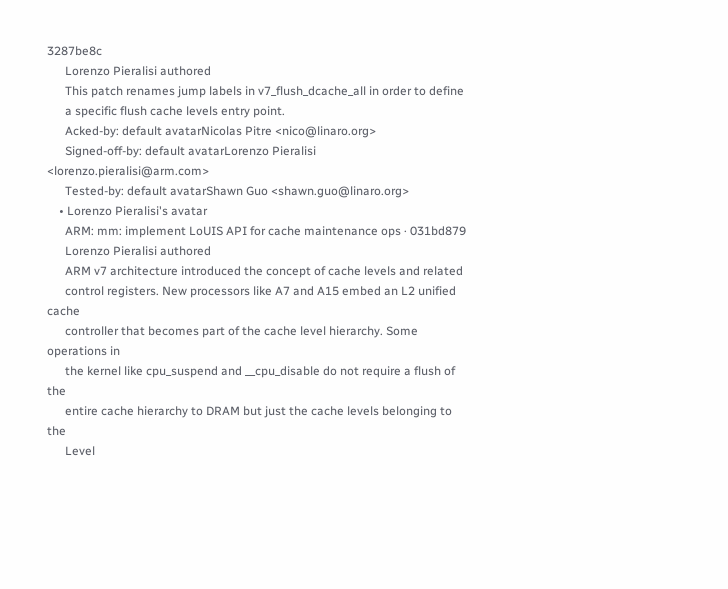3287be8c
      Lorenzo Pieralisi authored
      This patch renames jump labels in v7_flush_dcache_all in order to define
      a specific flush cache levels entry point.
      Acked-by: default avatarNicolas Pitre <nico@linaro.org>
      Signed-off-by: default avatarLorenzo Pieralisi <lorenzo.pieralisi@arm.com>
      Tested-by: default avatarShawn Guo <shawn.guo@linaro.org>
    • Lorenzo Pieralisi's avatar
      ARM: mm: implement LoUIS API for cache maintenance ops · 031bd879
      Lorenzo Pieralisi authored
      ARM v7 architecture introduced the concept of cache levels and related
      control registers. New processors like A7 and A15 embed an L2 unified cache
      controller that becomes part of the cache level hierarchy. Some operations in
      the kernel like cpu_suspend and __cpu_disable do not require a flush of the
      entire cache hierarchy to DRAM but just the cache levels belonging to the
      Level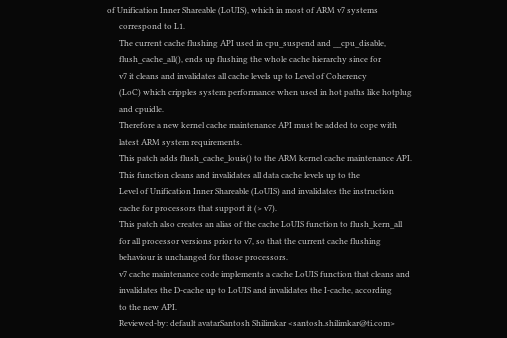of Unification Inner Shareable (LoUIS), which in most of ARM v7 systems
      correspond to L1.
      The current cache flushing API used in cpu_suspend and __cpu_disable,
      flush_cache_all(), ends up flushing the whole cache hierarchy since for
      v7 it cleans and invalidates all cache levels up to Level of Coherency
      (LoC) which cripples system performance when used in hot paths like hotplug
      and cpuidle.
      Therefore a new kernel cache maintenance API must be added to cope with
      latest ARM system requirements.
      This patch adds flush_cache_louis() to the ARM kernel cache maintenance API.
      This function cleans and invalidates all data cache levels up to the
      Level of Unification Inner Shareable (LoUIS) and invalidates the instruction
      cache for processors that support it (> v7).
      This patch also creates an alias of the cache LoUIS function to flush_kern_all
      for all processor versions prior to v7, so that the current cache flushing
      behaviour is unchanged for those processors.
      v7 cache maintenance code implements a cache LoUIS function that cleans and
      invalidates the D-cache up to LoUIS and invalidates the I-cache, according
      to the new API.
      Reviewed-by: default avatarSantosh Shilimkar <santosh.shilimkar@ti.com>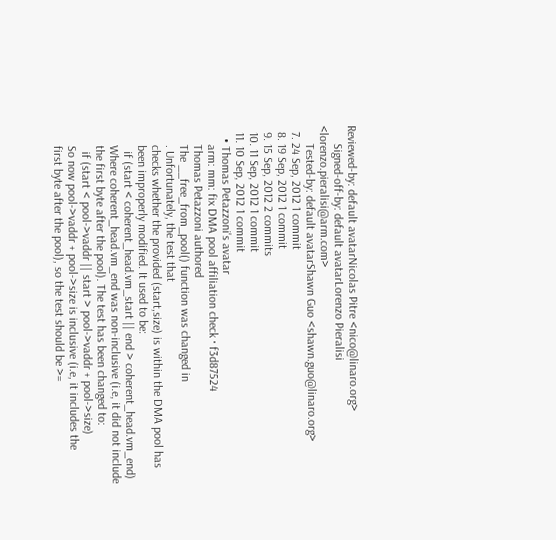Reviewed-by: default avatarNicolas Pitre <nico@linaro.org>
      Signed-off-by: default avatarLorenzo Pieralisi <lorenzo.pieralisi@arm.com>
      Tested-by: default avatarShawn Guo <shawn.guo@linaro.org>
  7. 24 Sep, 2012 1 commit
  8. 19 Sep, 2012 1 commit
  9. 15 Sep, 2012 2 commits
  10. 11 Sep, 2012 1 commit
  11. 10 Sep, 2012 1 commit
    • Thomas Petazzoni's avatar
      arm: mm: fix DMA pool affiliation check · f3d87524
      Thomas Petazzoni authored
      The __free_from_pool() function was changed in
      . Unfortunately, the test that
      checks whether the provided (start,size) is within the DMA pool has
      been improperly modified. It used to be:
        if (start < coherent_head.vm_start || end > coherent_head.vm_end)
      Where coherent_head.vm_end was non-inclusive (i.e, it did not include
      the first byte after the pool). The test has been changed to:
        if (start < pool->vaddr || start > pool->vaddr + pool->size)
      So now pool->vaddr + pool->size is inclusive (i.e, it includes the
      first byte after the pool), so the test should be >=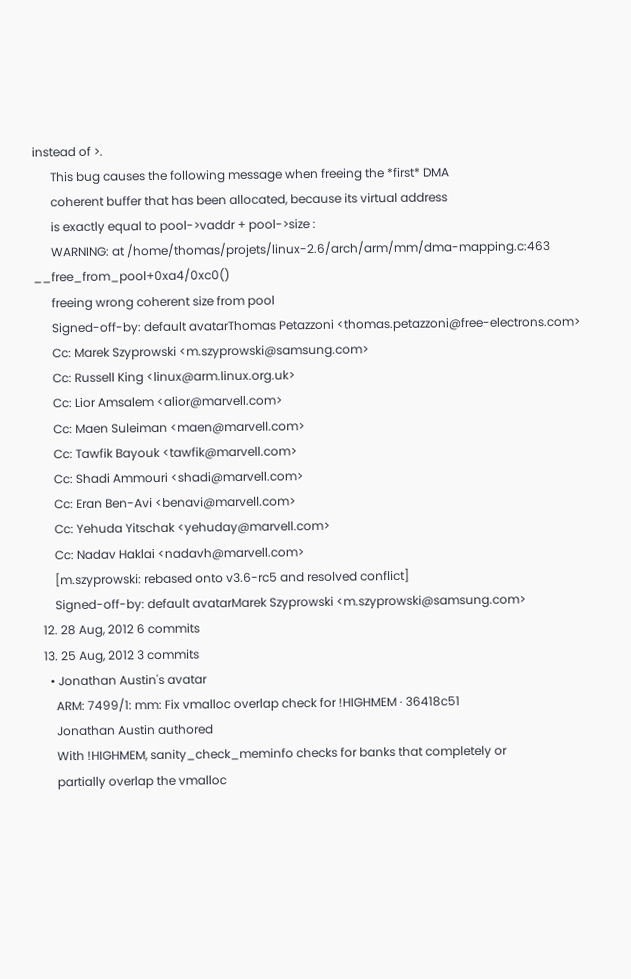instead of >.
      This bug causes the following message when freeing the *first* DMA
      coherent buffer that has been allocated, because its virtual address
      is exactly equal to pool->vaddr + pool->size :
      WARNING: at /home/thomas/projets/linux-2.6/arch/arm/mm/dma-mapping.c:463 __free_from_pool+0xa4/0xc0()
      freeing wrong coherent size from pool
      Signed-off-by: default avatarThomas Petazzoni <thomas.petazzoni@free-electrons.com>
      Cc: Marek Szyprowski <m.szyprowski@samsung.com>
      Cc: Russell King <linux@arm.linux.org.uk>
      Cc: Lior Amsalem <alior@marvell.com>
      Cc: Maen Suleiman <maen@marvell.com>
      Cc: Tawfik Bayouk <tawfik@marvell.com>
      Cc: Shadi Ammouri <shadi@marvell.com>
      Cc: Eran Ben-Avi <benavi@marvell.com>
      Cc: Yehuda Yitschak <yehuday@marvell.com>
      Cc: Nadav Haklai <nadavh@marvell.com>
      [m.szyprowski: rebased onto v3.6-rc5 and resolved conflict]
      Signed-off-by: default avatarMarek Szyprowski <m.szyprowski@samsung.com>
  12. 28 Aug, 2012 6 commits
  13. 25 Aug, 2012 3 commits
    • Jonathan Austin's avatar
      ARM: 7499/1: mm: Fix vmalloc overlap check for !HIGHMEM · 36418c51
      Jonathan Austin authored
      With !HIGHMEM, sanity_check_meminfo checks for banks that completely or
      partially overlap the vmalloc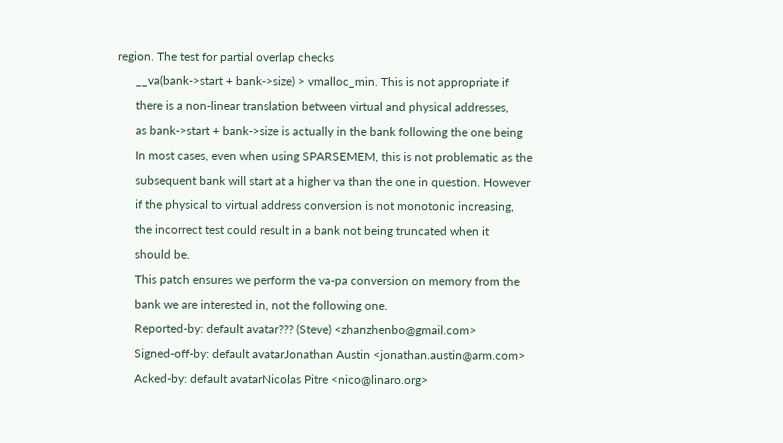region. The test for partial overlap checks
      __va(bank->start + bank->size) > vmalloc_min. This is not appropriate if
      there is a non-linear translation between virtual and physical addresses,
      as bank->start + bank->size is actually in the bank following the one being
      In most cases, even when using SPARSEMEM, this is not problematic as the
      subsequent bank will start at a higher va than the one in question. However
      if the physical to virtual address conversion is not monotonic increasing,
      the incorrect test could result in a bank not being truncated when it
      should be.
      This patch ensures we perform the va-pa conversion on memory from the
      bank we are interested in, not the following one.
      Reported-by: default avatar??? (Steve) <zhanzhenbo@gmail.com>
      Signed-off-by: default avatarJonathan Austin <jonathan.austin@arm.com>
      Acked-by: default avatarNicolas Pitre <nico@linaro.org>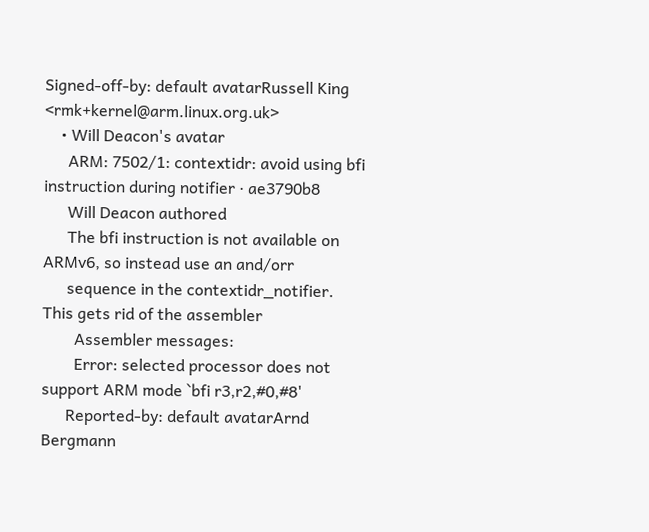Signed-off-by: default avatarRussell King <rmk+kernel@arm.linux.org.uk>
    • Will Deacon's avatar
      ARM: 7502/1: contextidr: avoid using bfi instruction during notifier · ae3790b8
      Will Deacon authored
      The bfi instruction is not available on ARMv6, so instead use an and/orr
      sequence in the contextidr_notifier. This gets rid of the assembler
        Assembler messages:
        Error: selected processor does not support ARM mode `bfi r3,r2,#0,#8'
      Reported-by: default avatarArnd Bergmann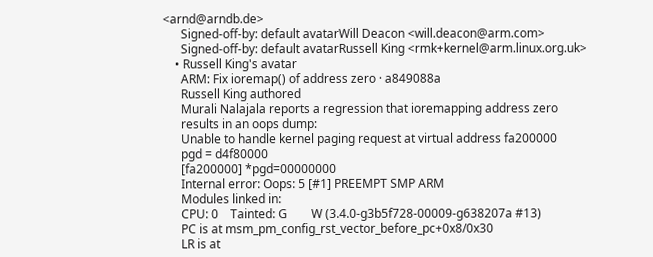<arnd@arndb.de>
      Signed-off-by: default avatarWill Deacon <will.deacon@arm.com>
      Signed-off-by: default avatarRussell King <rmk+kernel@arm.linux.org.uk>
    • Russell King's avatar
      ARM: Fix ioremap() of address zero · a849088a
      Russell King authored
      Murali Nalajala reports a regression that ioremapping address zero
      results in an oops dump:
      Unable to handle kernel paging request at virtual address fa200000
      pgd = d4f80000
      [fa200000] *pgd=00000000
      Internal error: Oops: 5 [#1] PREEMPT SMP ARM
      Modules linked in:
      CPU: 0    Tainted: G        W (3.4.0-g3b5f728-00009-g638207a #13)
      PC is at msm_pm_config_rst_vector_before_pc+0x8/0x30
      LR is at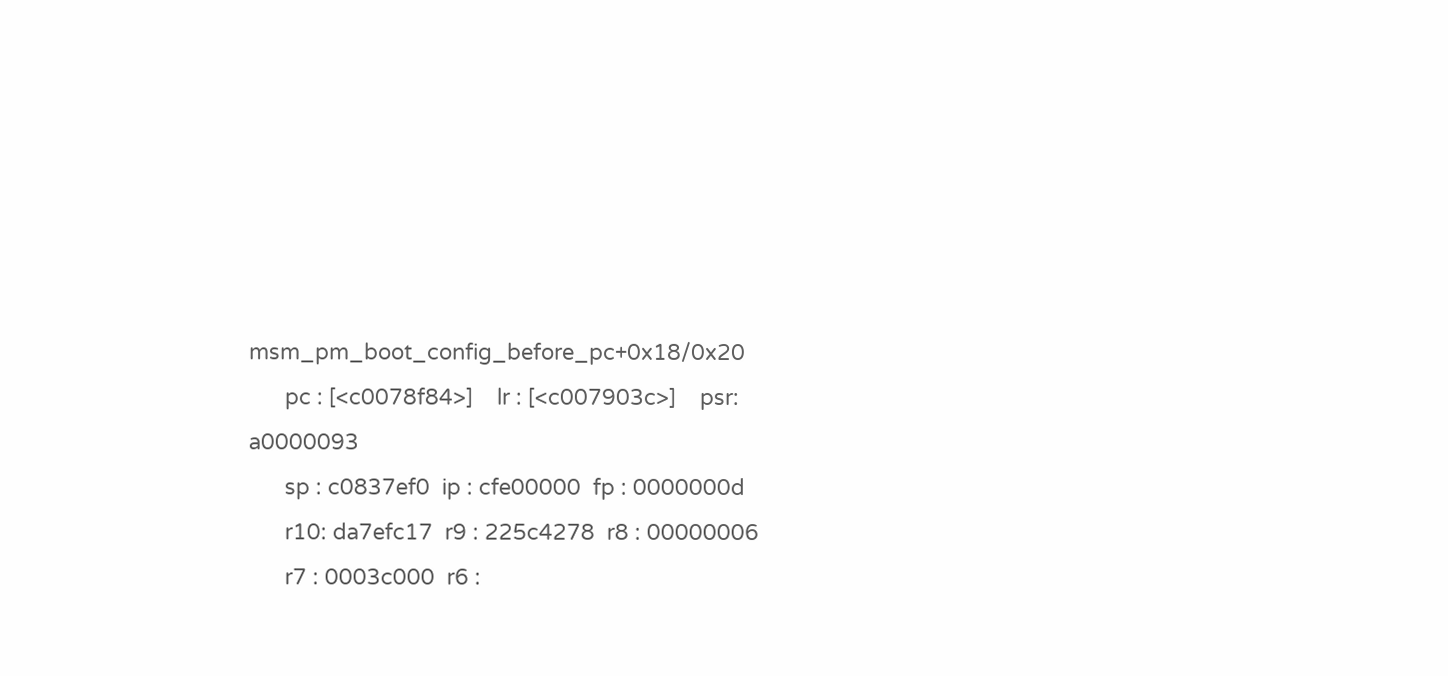msm_pm_boot_config_before_pc+0x18/0x20
      pc : [<c0078f84>]    lr : [<c007903c>]    psr: a0000093
      sp : c0837ef0  ip : cfe00000  fp : 0000000d
      r10: da7efc17  r9 : 225c4278  r8 : 00000006
      r7 : 0003c000  r6 :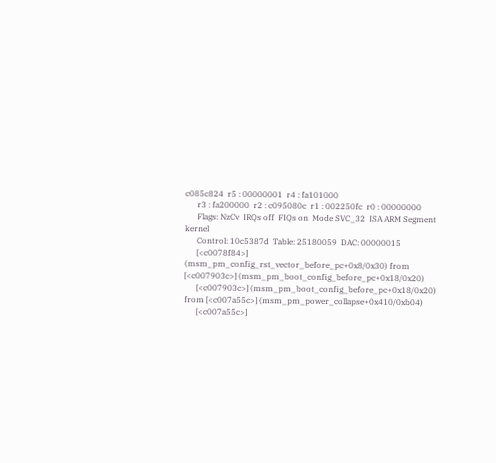c085c824  r5 : 00000001  r4 : fa101000
      r3 : fa200000  r2 : c095080c  r1 : 002250fc  r0 : 00000000
      Flags: NzCv  IRQs off  FIQs on  Mode SVC_32  ISA ARM Segment kernel
      Control: 10c5387d  Table: 25180059  DAC: 00000015
      [<c0078f84>] (msm_pm_config_rst_vector_before_pc+0x8/0x30) from [<c007903c>] (msm_pm_boot_config_before_pc+0x18/0x20)
      [<c007903c>] (msm_pm_boot_config_before_pc+0x18/0x20) from [<c007a55c>] (msm_pm_power_collapse+0x410/0xb04)
      [<c007a55c>]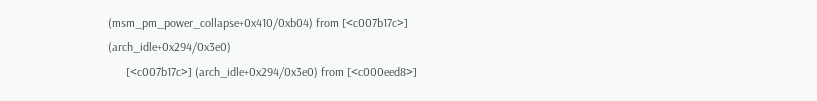(msm_pm_power_collapse+0x410/0xb04) from [<c007b17c>] (arch_idle+0x294/0x3e0)
      [<c007b17c>] (arch_idle+0x294/0x3e0) from [<c000eed8>]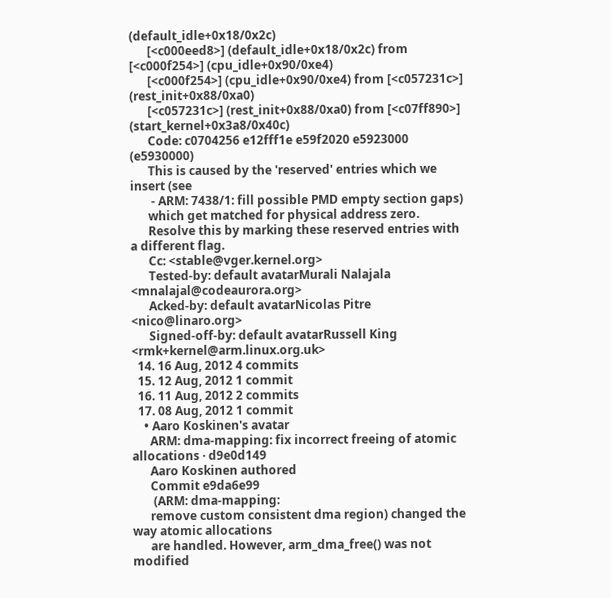(default_idle+0x18/0x2c)
      [<c000eed8>] (default_idle+0x18/0x2c) from [<c000f254>] (cpu_idle+0x90/0xe4)
      [<c000f254>] (cpu_idle+0x90/0xe4) from [<c057231c>] (rest_init+0x88/0xa0)
      [<c057231c>] (rest_init+0x88/0xa0) from [<c07ff890>] (start_kernel+0x3a8/0x40c)
      Code: c0704256 e12fff1e e59f2020 e5923000 (e5930000)
      This is caused by the 'reserved' entries which we insert (see
       - ARM: 7438/1: fill possible PMD empty section gaps)
      which get matched for physical address zero.
      Resolve this by marking these reserved entries with a different flag.
      Cc: <stable@vger.kernel.org>
      Tested-by: default avatarMurali Nalajala <mnalajal@codeaurora.org>
      Acked-by: default avatarNicolas Pitre <nico@linaro.org>
      Signed-off-by: default avatarRussell King <rmk+kernel@arm.linux.org.uk>
  14. 16 Aug, 2012 4 commits
  15. 12 Aug, 2012 1 commit
  16. 11 Aug, 2012 2 commits
  17. 08 Aug, 2012 1 commit
    • Aaro Koskinen's avatar
      ARM: dma-mapping: fix incorrect freeing of atomic allocations · d9e0d149
      Aaro Koskinen authored
      Commit e9da6e99
       (ARM: dma-mapping:
      remove custom consistent dma region) changed the way atomic allocations
      are handled. However, arm_dma_free() was not modified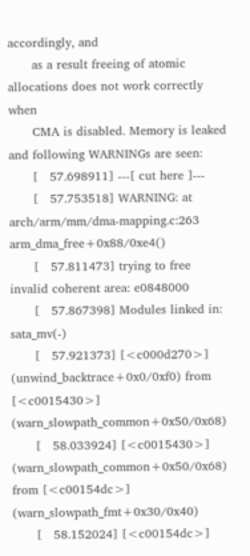accordingly, and
      as a result freeing of atomic allocations does not work correctly when
      CMA is disabled. Memory is leaked and following WARNINGs are seen:
      [   57.698911] ---[ cut here ]---
      [   57.753518] WARNING: at arch/arm/mm/dma-mapping.c:263 arm_dma_free+0x88/0xe4()
      [   57.811473] trying to free invalid coherent area: e0848000
      [   57.867398] Modules linked in: sata_mv(-)
      [   57.921373] [<c000d270>] (unwind_backtrace+0x0/0xf0) from [<c0015430>] (warn_slowpath_common+0x50/0x68)
      [   58.033924] [<c0015430>] (warn_slowpath_common+0x50/0x68) from [<c00154dc>] (warn_slowpath_fmt+0x30/0x40)
      [   58.152024] [<c00154dc>]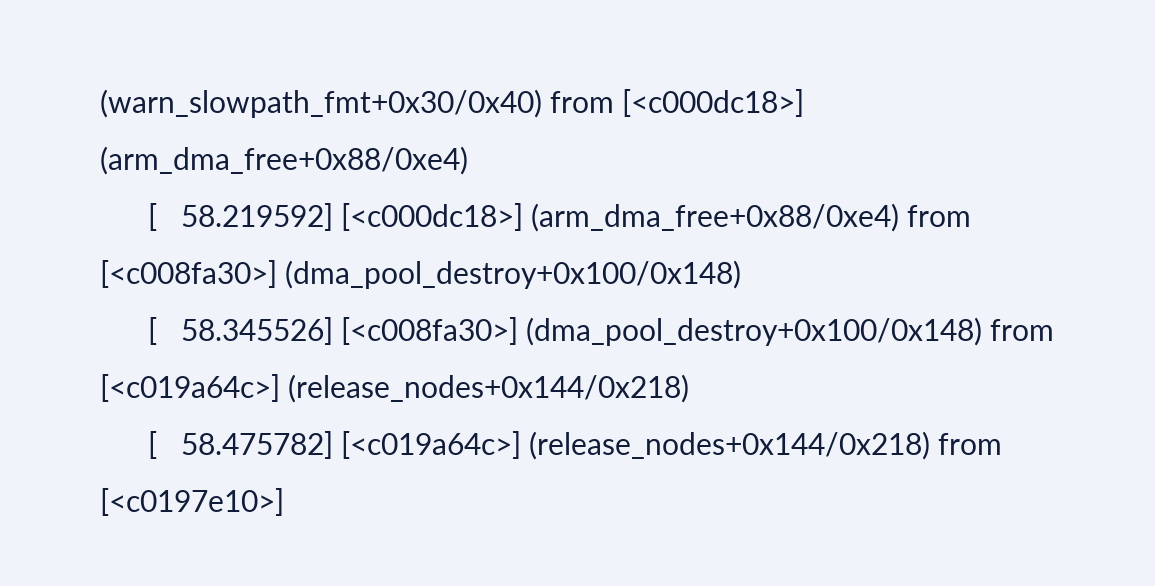(warn_slowpath_fmt+0x30/0x40) from [<c000dc18>] (arm_dma_free+0x88/0xe4)
      [   58.219592] [<c000dc18>] (arm_dma_free+0x88/0xe4) from [<c008fa30>] (dma_pool_destroy+0x100/0x148)
      [   58.345526] [<c008fa30>] (dma_pool_destroy+0x100/0x148) from [<c019a64c>] (release_nodes+0x144/0x218)
      [   58.475782] [<c019a64c>] (release_nodes+0x144/0x218) from [<c0197e10>]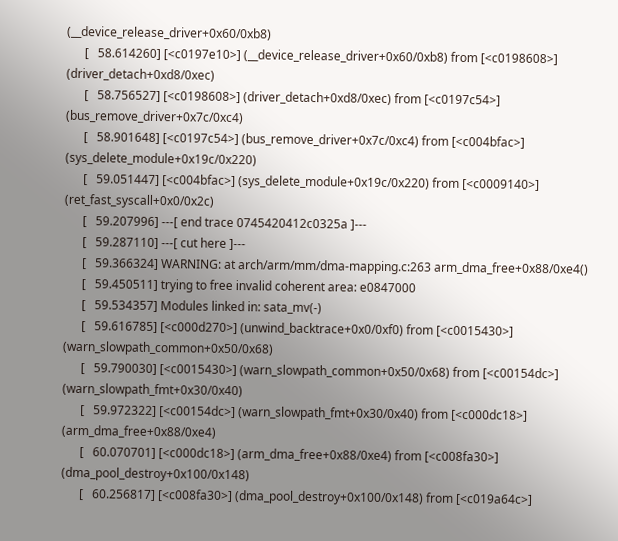(__device_release_driver+0x60/0xb8)
      [   58.614260] [<c0197e10>] (__device_release_driver+0x60/0xb8) from [<c0198608>] (driver_detach+0xd8/0xec)
      [   58.756527] [<c0198608>] (driver_detach+0xd8/0xec) from [<c0197c54>] (bus_remove_driver+0x7c/0xc4)
      [   58.901648] [<c0197c54>] (bus_remove_driver+0x7c/0xc4) from [<c004bfac>] (sys_delete_module+0x19c/0x220)
      [   59.051447] [<c004bfac>] (sys_delete_module+0x19c/0x220) from [<c0009140>] (ret_fast_syscall+0x0/0x2c)
      [   59.207996] ---[ end trace 0745420412c0325a ]---
      [   59.287110] ---[ cut here ]---
      [   59.366324] WARNING: at arch/arm/mm/dma-mapping.c:263 arm_dma_free+0x88/0xe4()
      [   59.450511] trying to free invalid coherent area: e0847000
      [   59.534357] Modules linked in: sata_mv(-)
      [   59.616785] [<c000d270>] (unwind_backtrace+0x0/0xf0) from [<c0015430>] (warn_slowpath_common+0x50/0x68)
      [   59.790030] [<c0015430>] (warn_slowpath_common+0x50/0x68) from [<c00154dc>] (warn_slowpath_fmt+0x30/0x40)
      [   59.972322] [<c00154dc>] (warn_slowpath_fmt+0x30/0x40) from [<c000dc18>] (arm_dma_free+0x88/0xe4)
      [   60.070701] [<c000dc18>] (arm_dma_free+0x88/0xe4) from [<c008fa30>] (dma_pool_destroy+0x100/0x148)
      [   60.256817] [<c008fa30>] (dma_pool_destroy+0x100/0x148) from [<c019a64c>]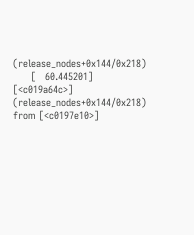(release_nodes+0x144/0x218)
      [   60.445201] [<c019a64c>] (release_nodes+0x144/0x218) from [<c0197e10>]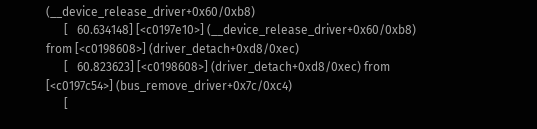(__device_release_driver+0x60/0xb8)
      [   60.634148] [<c0197e10>] (__device_release_driver+0x60/0xb8) from [<c0198608>] (driver_detach+0xd8/0xec)
      [   60.823623] [<c0198608>] (driver_detach+0xd8/0xec) from [<c0197c54>] (bus_remove_driver+0x7c/0xc4)
      [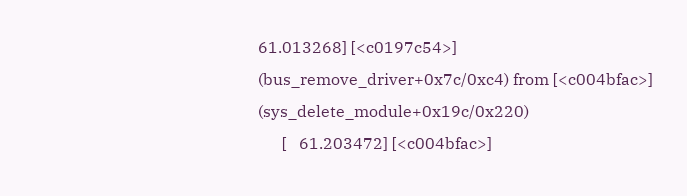61.013268] [<c0197c54>] (bus_remove_driver+0x7c/0xc4) from [<c004bfac>] (sys_delete_module+0x19c/0x220)
      [   61.203472] [<c004bfac>]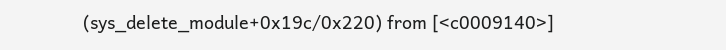(sys_delete_module+0x19c/0x220) from [<c0009140>]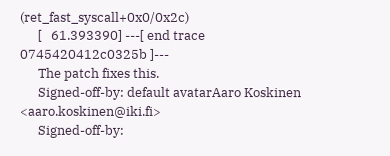(ret_fast_syscall+0x0/0x2c)
      [   61.393390] ---[ end trace 0745420412c0325b ]---
      The patch fixes this.
      Signed-off-by: default avatarAaro Koskinen <aaro.koskinen@iki.fi>
      Signed-off-by: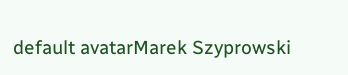default avatarMarek Szyprowski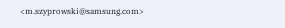<m.szyprowski@samsung.com>